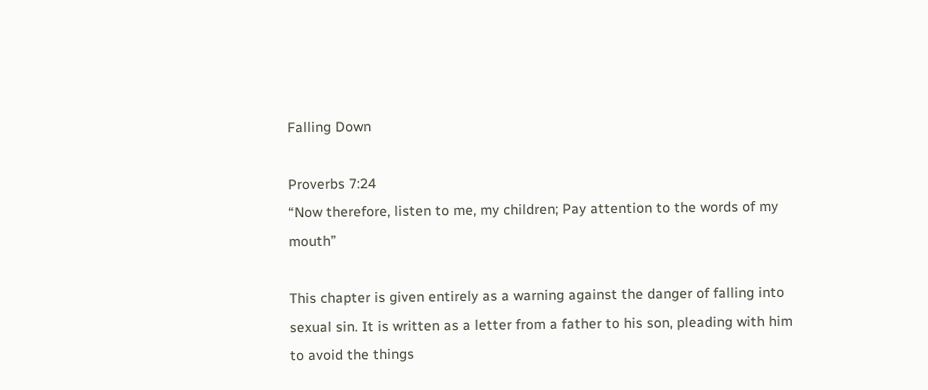Falling Down

Proverbs 7:24
“Now therefore, listen to me, my children; Pay attention to the words of my mouth”

This chapter is given entirely as a warning against the danger of falling into sexual sin. It is written as a letter from a father to his son, pleading with him to avoid the things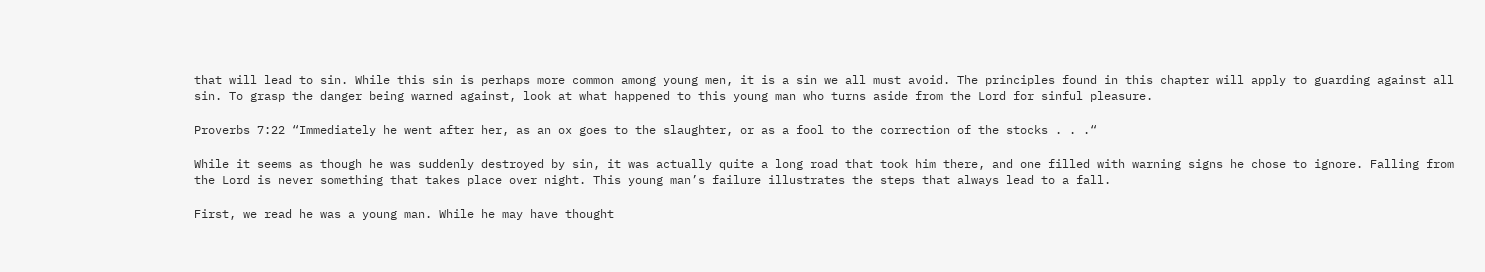that will lead to sin. While this sin is perhaps more common among young men, it is a sin we all must avoid. The principles found in this chapter will apply to guarding against all sin. To grasp the danger being warned against, look at what happened to this young man who turns aside from the Lord for sinful pleasure.

Proverbs 7:22 “Immediately he went after her, as an ox goes to the slaughter, or as a fool to the correction of the stocks . . .“

While it seems as though he was suddenly destroyed by sin, it was actually quite a long road that took him there, and one filled with warning signs he chose to ignore. Falling from the Lord is never something that takes place over night. This young man’s failure illustrates the steps that always lead to a fall.

First, we read he was a young man. While he may have thought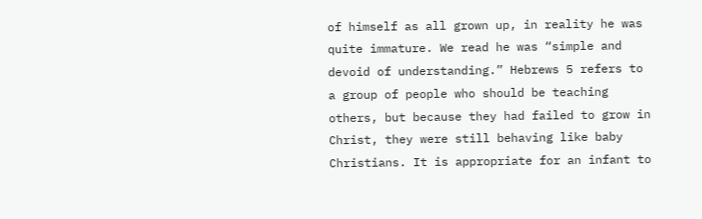of himself as all grown up, in reality he was quite immature. We read he was “simple and devoid of understanding.” Hebrews 5 refers to a group of people who should be teaching others, but because they had failed to grow in Christ, they were still behaving like baby Christians. It is appropriate for an infant to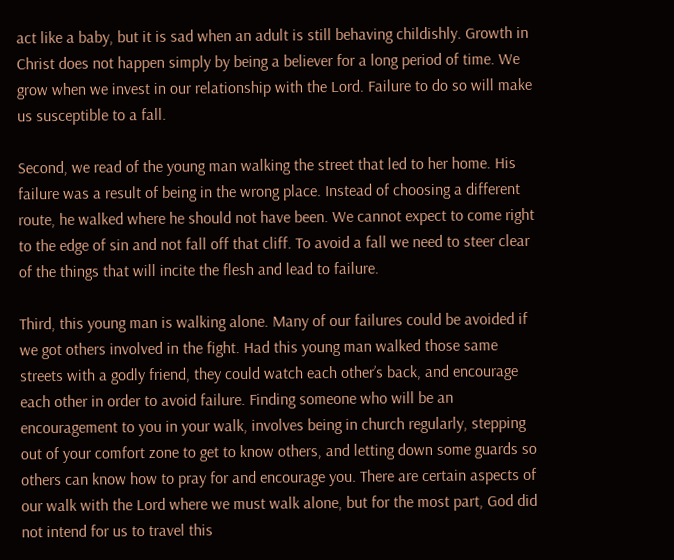act like a baby, but it is sad when an adult is still behaving childishly. Growth in Christ does not happen simply by being a believer for a long period of time. We grow when we invest in our relationship with the Lord. Failure to do so will make us susceptible to a fall.

Second, we read of the young man walking the street that led to her home. His failure was a result of being in the wrong place. Instead of choosing a different route, he walked where he should not have been. We cannot expect to come right to the edge of sin and not fall off that cliff. To avoid a fall we need to steer clear of the things that will incite the flesh and lead to failure.

Third, this young man is walking alone. Many of our failures could be avoided if we got others involved in the fight. Had this young man walked those same streets with a godly friend, they could watch each other’s back, and encourage each other in order to avoid failure. Finding someone who will be an encouragement to you in your walk, involves being in church regularly, stepping out of your comfort zone to get to know others, and letting down some guards so others can know how to pray for and encourage you. There are certain aspects of our walk with the Lord where we must walk alone, but for the most part, God did not intend for us to travel this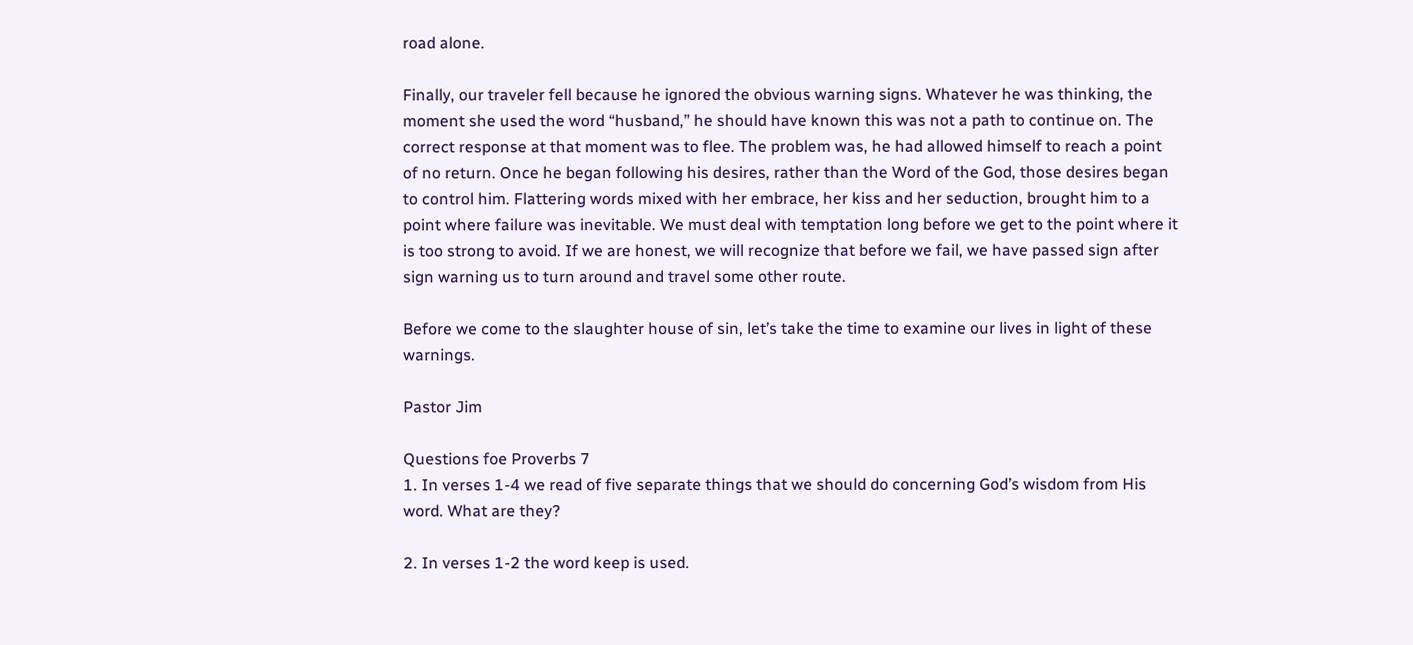road alone.

Finally, our traveler fell because he ignored the obvious warning signs. Whatever he was thinking, the moment she used the word “husband,” he should have known this was not a path to continue on. The correct response at that moment was to flee. The problem was, he had allowed himself to reach a point of no return. Once he began following his desires, rather than the Word of the God, those desires began to control him. Flattering words mixed with her embrace, her kiss and her seduction, brought him to a point where failure was inevitable. We must deal with temptation long before we get to the point where it is too strong to avoid. If we are honest, we will recognize that before we fail, we have passed sign after sign warning us to turn around and travel some other route.

Before we come to the slaughter house of sin, let’s take the time to examine our lives in light of these warnings.

Pastor Jim

Questions foe Proverbs 7
1. In verses 1-4 we read of five separate things that we should do concerning God’s wisdom from His word. What are they?

2. In verses 1-2 the word keep is used.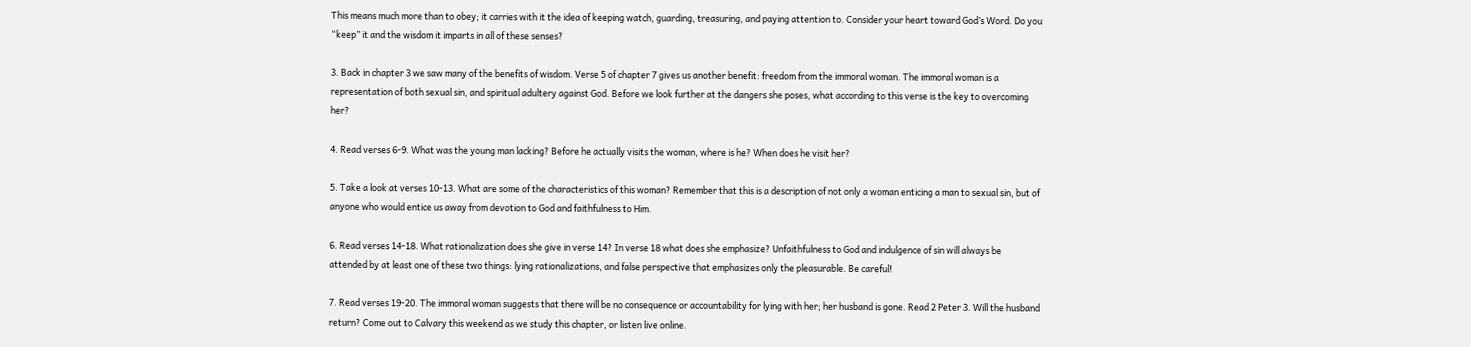This means much more than to obey; it carries with it the idea of keeping watch, guarding, treasuring, and paying attention to. Consider your heart toward God’s Word. Do you “keep” it and the wisdom it imparts in all of these senses?

3. Back in chapter 3 we saw many of the benefits of wisdom. Verse 5 of chapter 7 gives us another benefit: freedom from the immoral woman. The immoral woman is a representation of both sexual sin, and spiritual adultery against God. Before we look further at the dangers she poses, what according to this verse is the key to overcoming her?

4. Read verses 6-9. What was the young man lacking? Before he actually visits the woman, where is he? When does he visit her?

5. Take a look at verses 10-13. What are some of the characteristics of this woman? Remember that this is a description of not only a woman enticing a man to sexual sin, but of anyone who would entice us away from devotion to God and faithfulness to Him.

6. Read verses 14-18. What rationalization does she give in verse 14? In verse 18 what does she emphasize? Unfaithfulness to God and indulgence of sin will always be attended by at least one of these two things: lying rationalizations, and false perspective that emphasizes only the pleasurable. Be careful!

7. Read verses 19-20. The immoral woman suggests that there will be no consequence or accountability for lying with her; her husband is gone. Read 2 Peter 3. Will the husband return? Come out to Calvary this weekend as we study this chapter, or listen live online.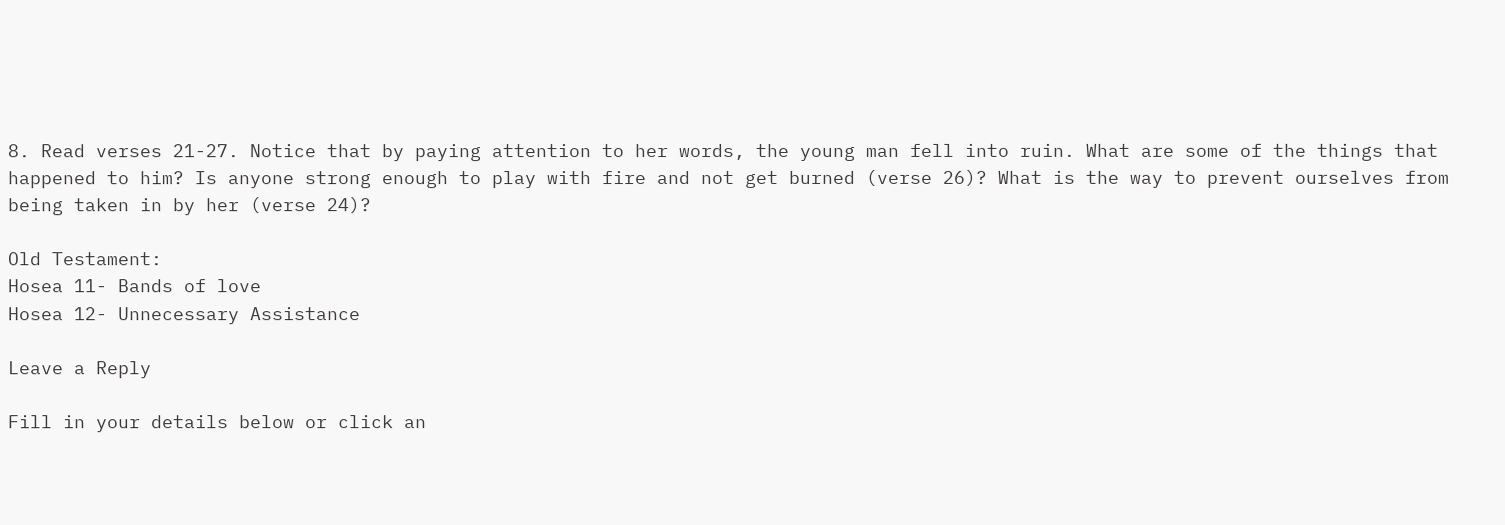8. Read verses 21-27. Notice that by paying attention to her words, the young man fell into ruin. What are some of the things that happened to him? Is anyone strong enough to play with fire and not get burned (verse 26)? What is the way to prevent ourselves from being taken in by her (verse 24)?

Old Testament:
Hosea 11- Bands of love
Hosea 12- Unnecessary Assistance

Leave a Reply

Fill in your details below or click an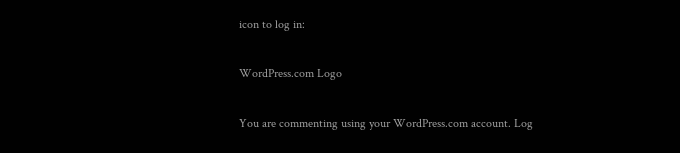icon to log in:

WordPress.com Logo

You are commenting using your WordPress.com account. Log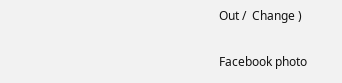Out /  Change )

Facebook photo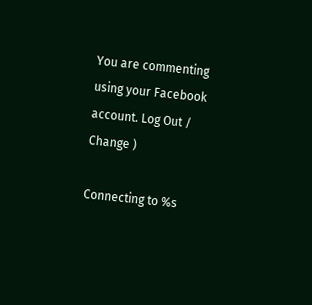You are commenting using your Facebook account. Log Out /  Change )

Connecting to %s